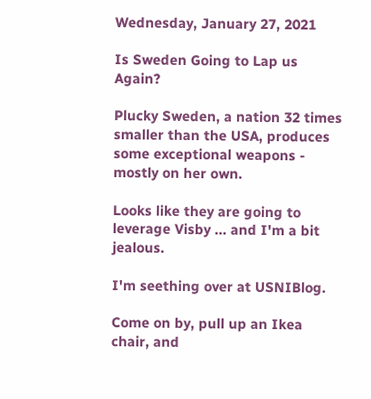Wednesday, January 27, 2021

Is Sweden Going to Lap us Again?

Plucky Sweden, a nation 32 times smaller than the USA, produces some exceptional weapons - mostly on her own.

Looks like they are going to leverage Visby ... and I'm a bit jealous.

I'm seething over at USNIBlog.

Come on by, pull up an Ikea chair, and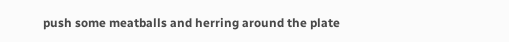push some meatballs and herring around the plate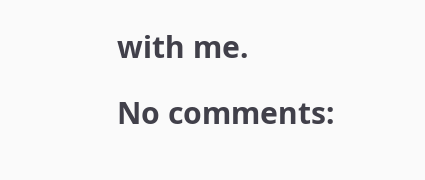with me.

No comments: